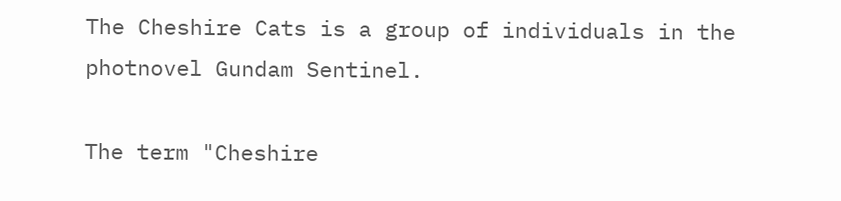The Cheshire Cats is a group of individuals in the photnovel Gundam Sentinel.

The term "Cheshire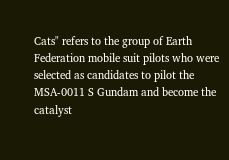Cats" refers to the group of Earth Federation mobile suit pilots who were selected as candidates to pilot the MSA-0011 S Gundam and become the catalyst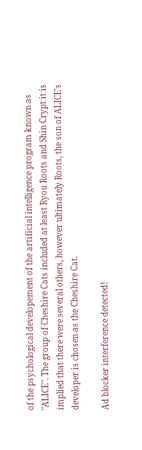of the psychological developement of the artificial intelligence program known as "ALICE". The group of Cheshire Cats included at least Ryou Roots and Shin Crypt it is implied that there were several others, however ultimately Roots, the son of ALICE's developer is chosen as the Cheshire Cat.

Ad blocker interference detected!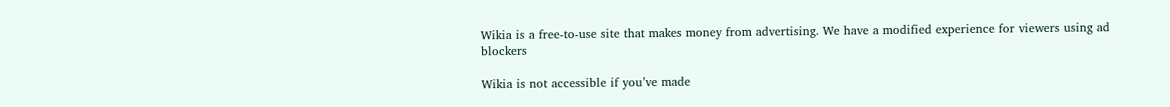Wikia is a free-to-use site that makes money from advertising. We have a modified experience for viewers using ad blockers

Wikia is not accessible if you’ve made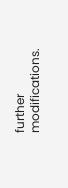further modifications.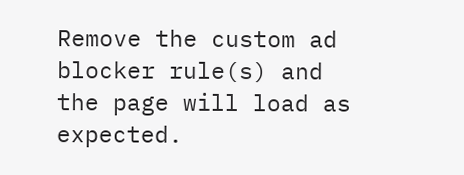Remove the custom ad blocker rule(s) and the page will load as expected.